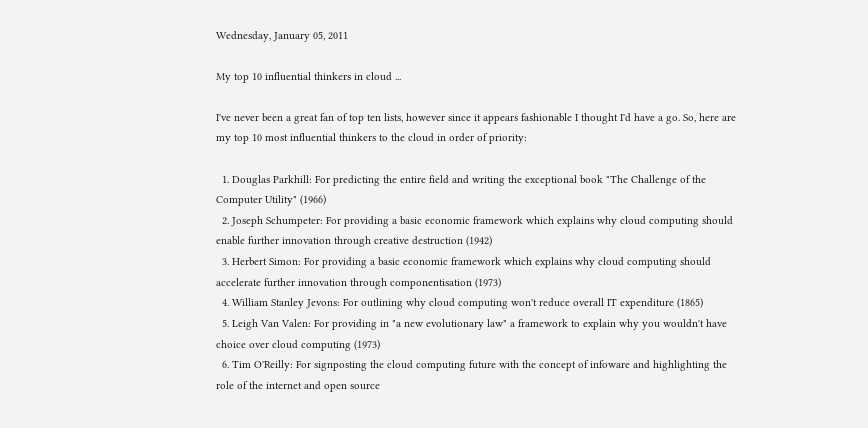Wednesday, January 05, 2011

My top 10 influential thinkers in cloud ...

I've never been a great fan of top ten lists, however since it appears fashionable I thought I'd have a go. So, here are my top 10 most influential thinkers to the cloud in order of priority:

  1. Douglas Parkhill: For predicting the entire field and writing the exceptional book "The Challenge of the Computer Utility" (1966)
  2. Joseph Schumpeter: For providing a basic economic framework which explains why cloud computing should enable further innovation through creative destruction (1942)
  3. Herbert Simon: For providing a basic economic framework which explains why cloud computing should accelerate further innovation through componentisation (1973)
  4. William Stanley Jevons: For outlining why cloud computing won't reduce overall IT expenditure (1865)
  5. Leigh Van Valen: For providing in "a new evolutionary law" a framework to explain why you wouldn't have choice over cloud computing (1973)
  6. Tim O'Reilly: For signposting the cloud computing future with the concept of infoware and highlighting the role of the internet and open source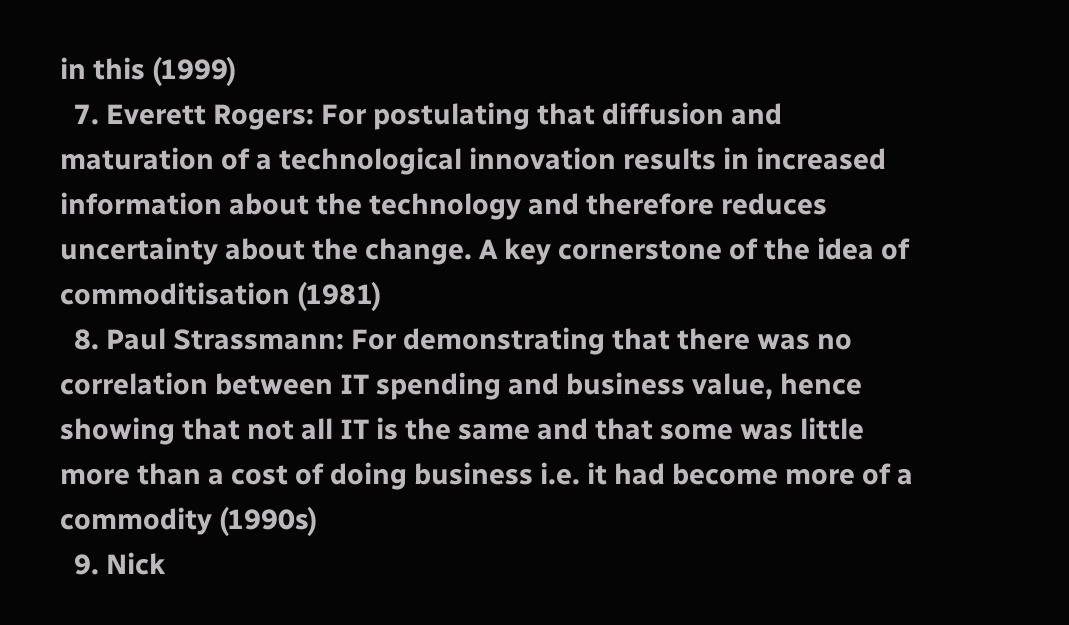in this (1999)
  7. Everett Rogers: For postulating that diffusion and maturation of a technological innovation results in increased information about the technology and therefore reduces uncertainty about the change. A key cornerstone of the idea of commoditisation (1981)
  8. Paul Strassmann: For demonstrating that there was no correlation between IT spending and business value, hence showing that not all IT is the same and that some was little more than a cost of doing business i.e. it had become more of a commodity (1990s)
  9. Nick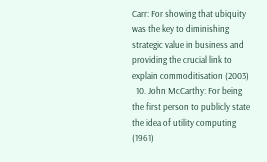Carr: For showing that ubiquity was the key to diminishing strategic value in business and providing the crucial link to explain commoditisation (2003)
  10. John McCarthy: For being the first person to publicly state the idea of utility computing (1961)